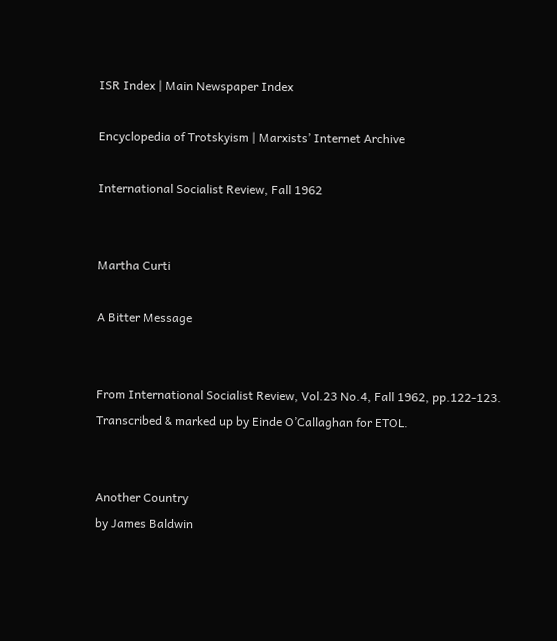ISR Index | Main Newspaper Index

Encyclopedia of Trotskyism | Marxists’ Internet Archive

International Socialist Review, Fall 1962


Martha Curti

A Bitter Message


From International Socialist Review, Vol.23 No.4, Fall 1962, pp.122-123.
Transcribed & marked up by Einde O’Callaghan for ETOL.


Another Country
by James Baldwin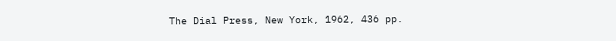The Dial Press, New York, 1962, 436 pp.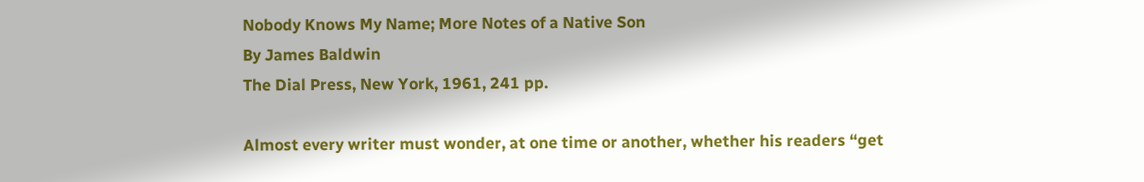Nobody Knows My Name; More Notes of a Native Son
By James Baldwin
The Dial Press, New York, 1961, 241 pp.

Almost every writer must wonder, at one time or another, whether his readers “get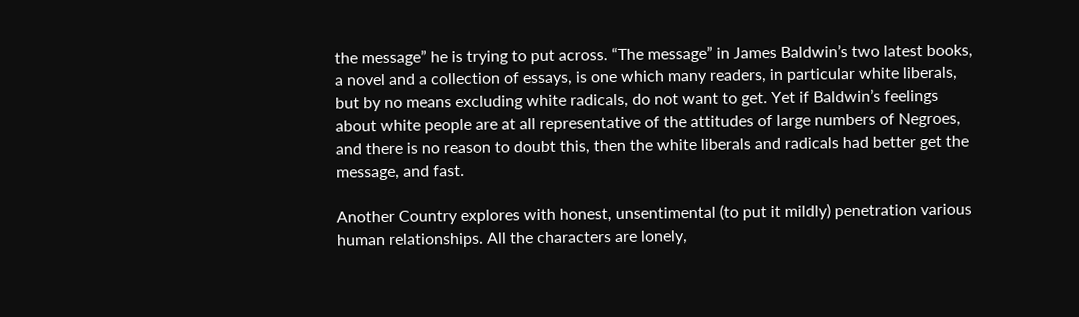the message” he is trying to put across. “The message” in James Baldwin’s two latest books, a novel and a collection of essays, is one which many readers, in particular white liberals, but by no means excluding white radicals, do not want to get. Yet if Baldwin’s feelings about white people are at all representative of the attitudes of large numbers of Negroes, and there is no reason to doubt this, then the white liberals and radicals had better get the message, and fast.

Another Country explores with honest, unsentimental (to put it mildly) penetration various human relationships. All the characters are lonely,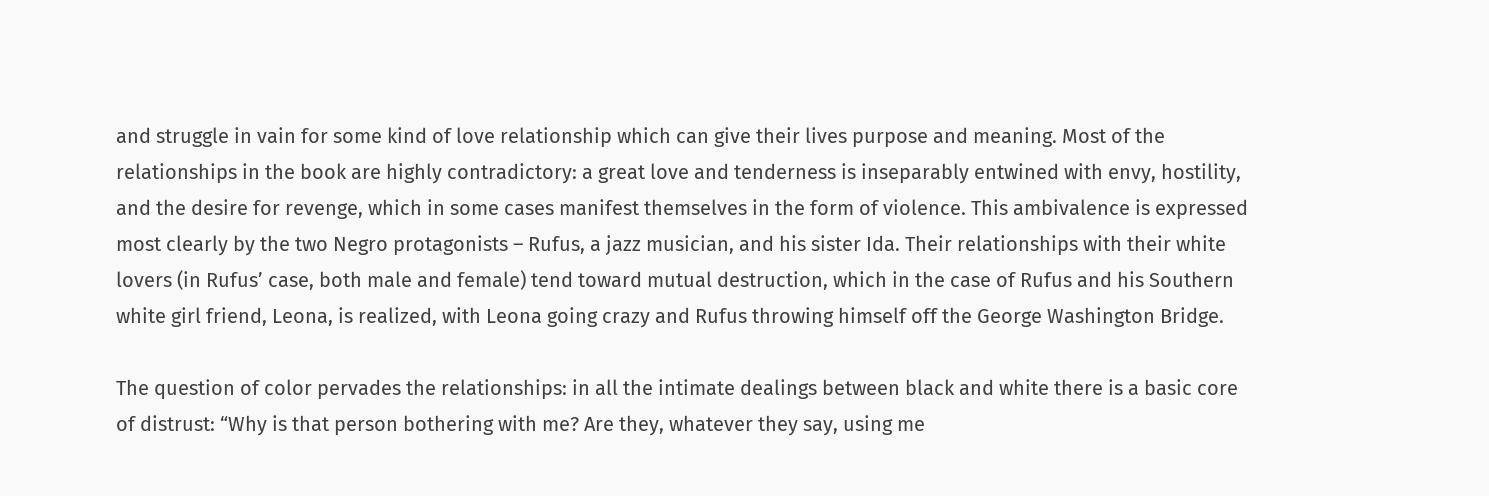and struggle in vain for some kind of love relationship which can give their lives purpose and meaning. Most of the relationships in the book are highly contradictory: a great love and tenderness is inseparably entwined with envy, hostility, and the desire for revenge, which in some cases manifest themselves in the form of violence. This ambivalence is expressed most clearly by the two Negro protagonists – Rufus, a jazz musician, and his sister Ida. Their relationships with their white lovers (in Rufus’ case, both male and female) tend toward mutual destruction, which in the case of Rufus and his Southern white girl friend, Leona, is realized, with Leona going crazy and Rufus throwing himself off the George Washington Bridge.

The question of color pervades the relationships: in all the intimate dealings between black and white there is a basic core of distrust: “Why is that person bothering with me? Are they, whatever they say, using me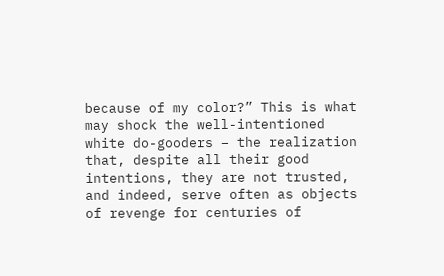because of my color?” This is what may shock the well-intentioned white do-gooders – the realization that, despite all their good intentions, they are not trusted, and indeed, serve often as objects of revenge for centuries of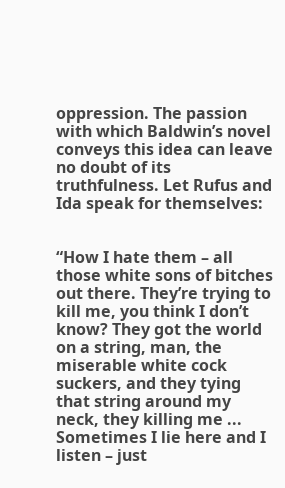oppression. The passion with which Baldwin’s novel conveys this idea can leave no doubt of its truthfulness. Let Rufus and Ida speak for themselves:


“How I hate them – all those white sons of bitches out there. They’re trying to kill me, you think I don’t know? They got the world on a string, man, the miserable white cock suckers, and they tying that string around my neck, they killing me ... Sometimes I lie here and I listen – just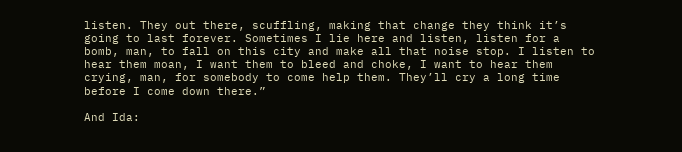listen. They out there, scuffling, making that change they think it’s going to last forever. Sometimes I lie here and listen, listen for a bomb, man, to fall on this city and make all that noise stop. I listen to hear them moan, I want them to bleed and choke, I want to hear them crying, man, for somebody to come help them. They’ll cry a long time before I come down there.”

And Ida: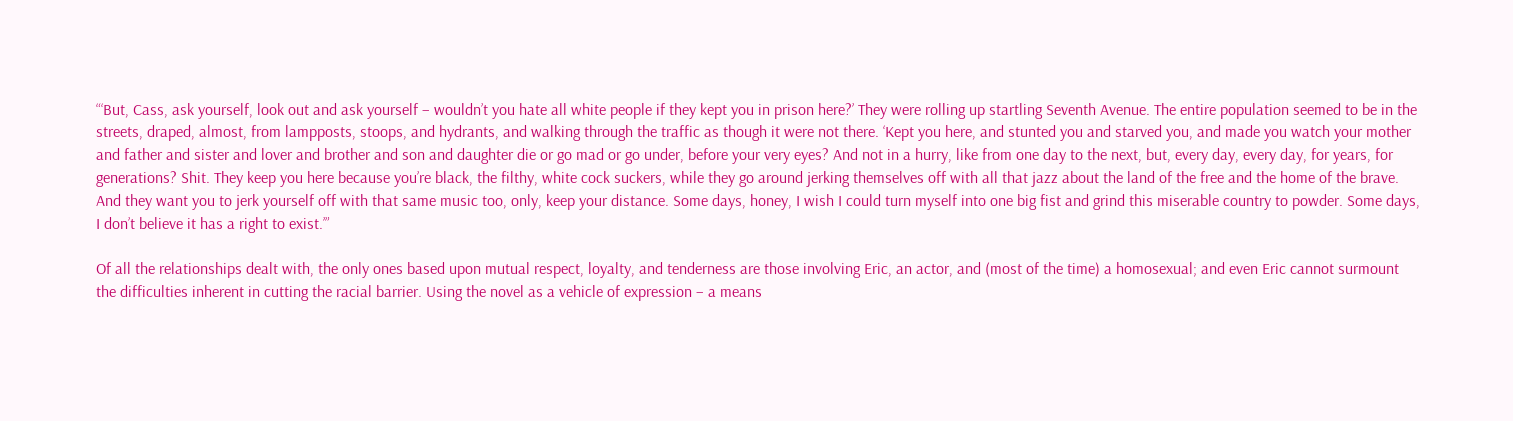“‘But, Cass, ask yourself, look out and ask yourself – wouldn’t you hate all white people if they kept you in prison here?’ They were rolling up startling Seventh Avenue. The entire population seemed to be in the streets, draped, almost, from lampposts, stoops, and hydrants, and walking through the traffic as though it were not there. ‘Kept you here, and stunted you and starved you, and made you watch your mother and father and sister and lover and brother and son and daughter die or go mad or go under, before your very eyes? And not in a hurry, like from one day to the next, but, every day, every day, for years, for generations? Shit. They keep you here because you’re black, the filthy, white cock suckers, while they go around jerking themselves off with all that jazz about the land of the free and the home of the brave. And they want you to jerk yourself off with that same music too, only, keep your distance. Some days, honey, I wish I could turn myself into one big fist and grind this miserable country to powder. Some days, I don’t believe it has a right to exist.’”

Of all the relationships dealt with, the only ones based upon mutual respect, loyalty, and tenderness are those involving Eric, an actor, and (most of the time) a homosexual; and even Eric cannot surmount the difficulties inherent in cutting the racial barrier. Using the novel as a vehicle of expression – a means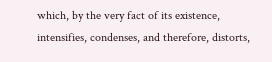which, by the very fact of its existence, intensifies, condenses, and therefore, distorts,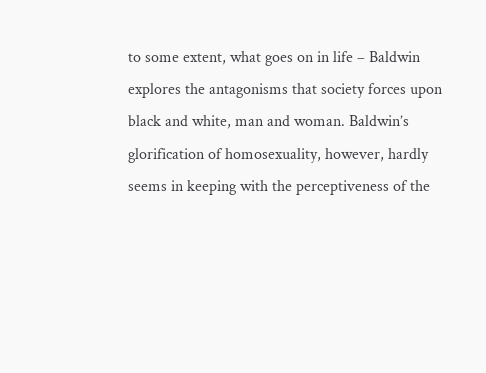to some extent, what goes on in life – Baldwin explores the antagonisms that society forces upon black and white, man and woman. Baldwin’s glorification of homosexuality, however, hardly seems in keeping with the perceptiveness of the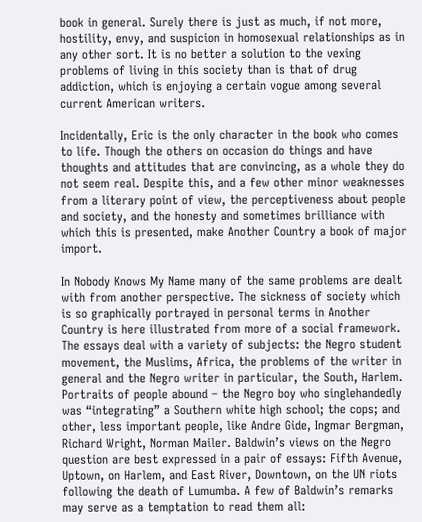book in general. Surely there is just as much, if not more, hostility, envy, and suspicion in homosexual relationships as in any other sort. It is no better a solution to the vexing problems of living in this society than is that of drug addiction, which is enjoying a certain vogue among several current American writers.

Incidentally, Eric is the only character in the book who comes to life. Though the others on occasion do things and have thoughts and attitudes that are convincing, as a whole they do not seem real. Despite this, and a few other minor weaknesses from a literary point of view, the perceptiveness about people and society, and the honesty and sometimes brilliance with which this is presented, make Another Country a book of major import.

In Nobody Knows My Name many of the same problems are dealt with from another perspective. The sickness of society which is so graphically portrayed in personal terms in Another Country is here illustrated from more of a social framework. The essays deal with a variety of subjects: the Negro student movement, the Muslims, Africa, the problems of the writer in general and the Negro writer in particular, the South, Harlem. Portraits of people abound – the Negro boy who singlehandedly was “integrating” a Southern white high school; the cops; and other, less important people, like Andre Gide, Ingmar Bergman, Richard Wright, Norman Mailer. Baldwin’s views on the Negro question are best expressed in a pair of essays: Fifth Avenue, Uptown, on Harlem, and East River, Downtown, on the UN riots following the death of Lumumba. A few of Baldwin’s remarks may serve as a temptation to read them all: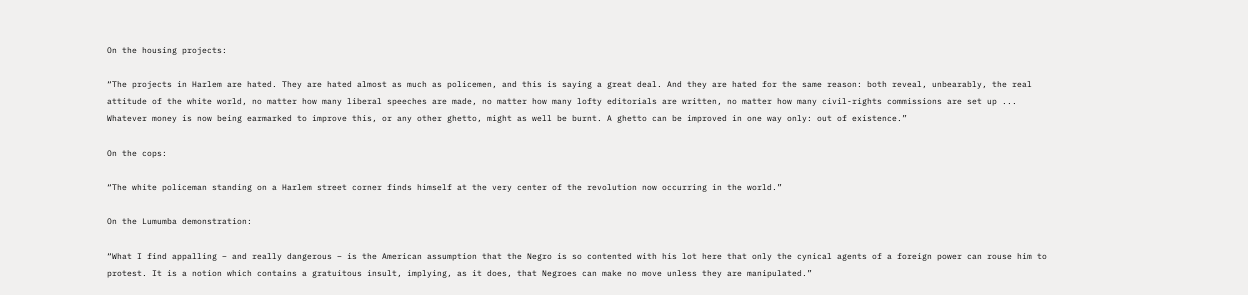On the housing projects:

“The projects in Harlem are hated. They are hated almost as much as policemen, and this is saying a great deal. And they are hated for the same reason: both reveal, unbearably, the real attitude of the white world, no matter how many liberal speeches are made, no matter how many lofty editorials are written, no matter how many civil-rights commissions are set up ... Whatever money is now being earmarked to improve this, or any other ghetto, might as well be burnt. A ghetto can be improved in one way only: out of existence.”

On the cops:

“The white policeman standing on a Harlem street corner finds himself at the very center of the revolution now occurring in the world.”

On the Lumumba demonstration:

“What I find appalling – and really dangerous – is the American assumption that the Negro is so contented with his lot here that only the cynical agents of a foreign power can rouse him to protest. It is a notion which contains a gratuitous insult, implying, as it does, that Negroes can make no move unless they are manipulated.”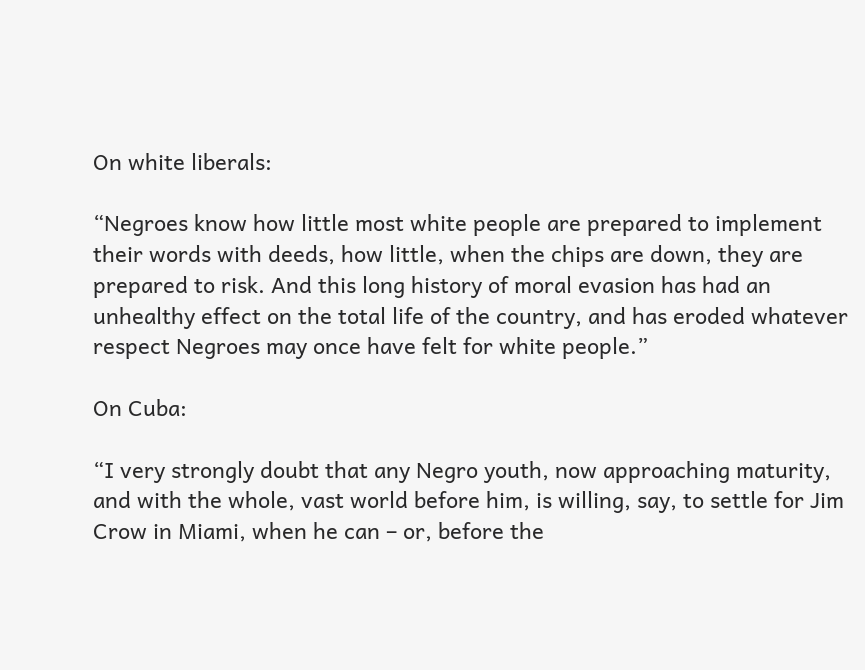On white liberals:

“Negroes know how little most white people are prepared to implement their words with deeds, how little, when the chips are down, they are prepared to risk. And this long history of moral evasion has had an unhealthy effect on the total life of the country, and has eroded whatever respect Negroes may once have felt for white people.”

On Cuba:

“I very strongly doubt that any Negro youth, now approaching maturity, and with the whole, vast world before him, is willing, say, to settle for Jim Crow in Miami, when he can – or, before the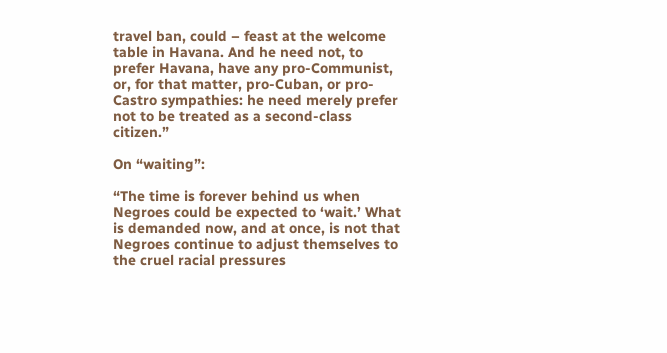travel ban, could – feast at the welcome table in Havana. And he need not, to prefer Havana, have any pro-Communist, or, for that matter, pro-Cuban, or pro-Castro sympathies: he need merely prefer not to be treated as a second-class citizen.”

On “waiting”:

“The time is forever behind us when Negroes could be expected to ‘wait.’ What is demanded now, and at once, is not that Negroes continue to adjust themselves to the cruel racial pressures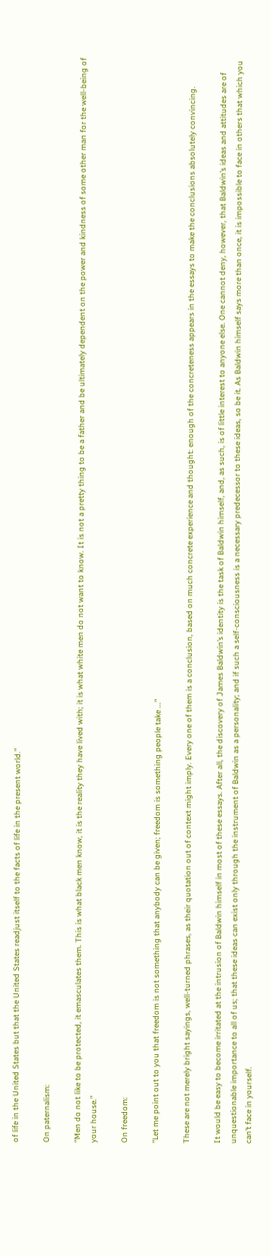of life in the United States but that the United States readjust itself to the facts of life in the present world.”

On paternalism:

“Men do not like to be protected, it emasculates them. This is what black men know, it is the reality they have lived with; it is what white men do not want to know. It is not a pretty thing to be a father and be ultimately dependent on the power and kindness of some other man for the well-being of your house.”

On freedom:

“Let me point out to you that freedom is not something that anybody can be given; freedom is something people take ...”

These are not merely bright sayings, well-turned phrases, as their quotation out of context might imply. Every one of them is a conclusion, based on much concrete experience and thought: enough of the concreteness appears in the essays to make the conclusions absolutely convincing.

It would be easy to become irritated at the intrusion of Baldwin himself in most of these essays. After all, the discovery of James Baldwin’s identity is the task of Baldwin himself, and, as such, is of little interest to anyone else. One cannot deny, however, that Baldwin’s ideas and attitudes are of unquestionable importance to all of us; that these ideas can exist only through the instrument of Baldwin as a personality; and if such a self-consciousness is a necessary predecessor to these ideas, so be it. As Baldwin himself says more than once, it is impossible to face in others that which you can’t face in yourself.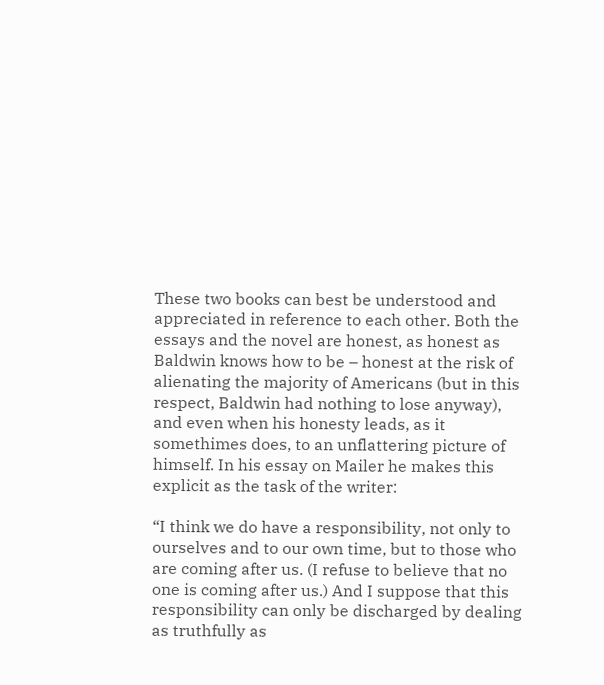These two books can best be understood and appreciated in reference to each other. Both the essays and the novel are honest, as honest as Baldwin knows how to be – honest at the risk of alienating the majority of Americans (but in this respect, Baldwin had nothing to lose anyway), and even when his honesty leads, as it somethimes does, to an unflattering picture of himself. In his essay on Mailer he makes this explicit as the task of the writer:

“I think we do have a responsibility, not only to ourselves and to our own time, but to those who are coming after us. (I refuse to believe that no one is coming after us.) And I suppose that this responsibility can only be discharged by dealing as truthfully as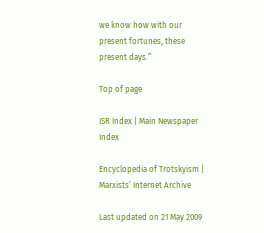we know how with our present fortunes, these present days.”

Top of page

ISR Index | Main Newspaper Index

Encyclopedia of Trotskyism | Marxists’ Internet Archive

Last updated on 21 May 2009